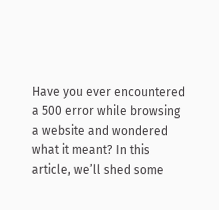Have you ever encountered a 500 error while browsing a website and wondered what it meant? In this article, we’ll shed some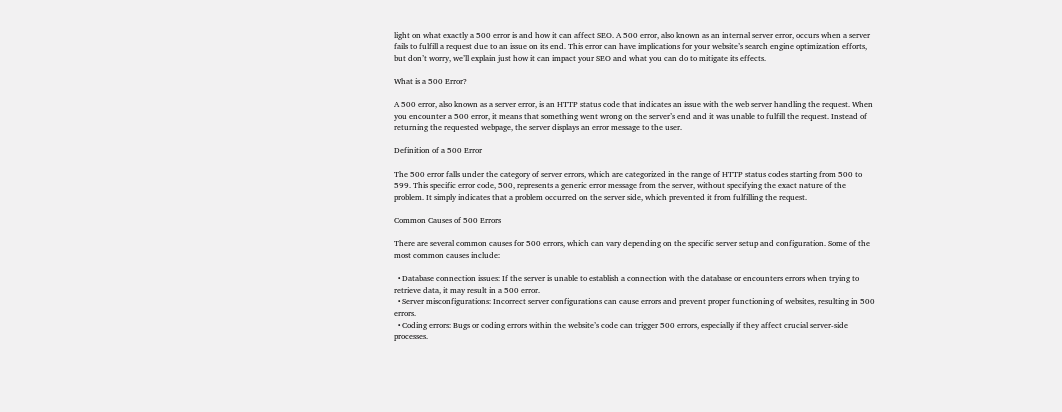light on what exactly a 500 error is and how it can affect SEO. A 500 error, also known as an internal server error, occurs when a server fails to fulfill a request due to an issue on its end. This error can have implications for your website’s search engine optimization efforts, but don’t worry, we’ll explain just how it can impact your SEO and what you can do to mitigate its effects.

What is a 500 Error?

A 500 error, also known as a server error, is an HTTP status code that indicates an issue with the web server handling the request. When you encounter a 500 error, it means that something went wrong on the server’s end and it was unable to fulfill the request. Instead of returning the requested webpage, the server displays an error message to the user.

Definition of a 500 Error

The 500 error falls under the category of server errors, which are categorized in the range of HTTP status codes starting from 500 to 599. This specific error code, 500, represents a generic error message from the server, without specifying the exact nature of the problem. It simply indicates that a problem occurred on the server side, which prevented it from fulfilling the request.

Common Causes of 500 Errors

There are several common causes for 500 errors, which can vary depending on the specific server setup and configuration. Some of the most common causes include:

  • Database connection issues: If the server is unable to establish a connection with the database or encounters errors when trying to retrieve data, it may result in a 500 error.
  • Server misconfigurations: Incorrect server configurations can cause errors and prevent proper functioning of websites, resulting in 500 errors.
  • Coding errors: Bugs or coding errors within the website’s code can trigger 500 errors, especially if they affect crucial server-side processes.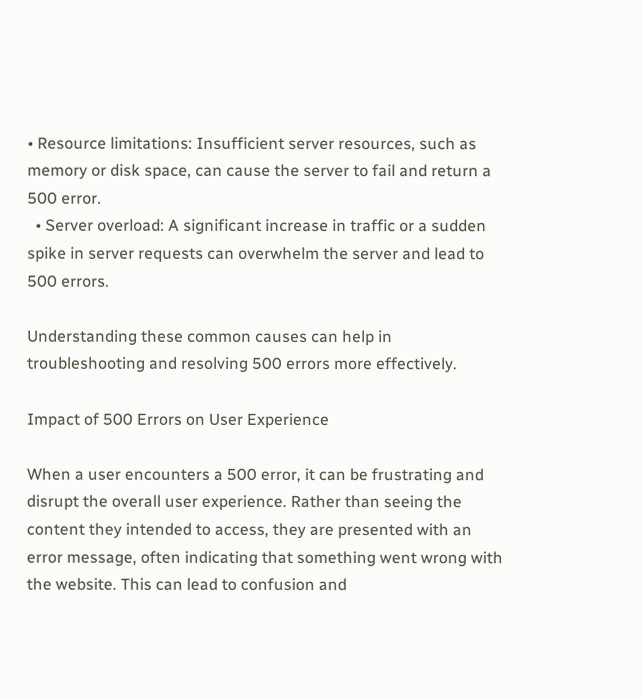• Resource limitations: Insufficient server resources, such as memory or disk space, can cause the server to fail and return a 500 error.
  • Server overload: A significant increase in traffic or a sudden spike in server requests can overwhelm the server and lead to 500 errors.

Understanding these common causes can help in troubleshooting and resolving 500 errors more effectively.

Impact of 500 Errors on User Experience

When a user encounters a 500 error, it can be frustrating and disrupt the overall user experience. Rather than seeing the content they intended to access, they are presented with an error message, often indicating that something went wrong with the website. This can lead to confusion and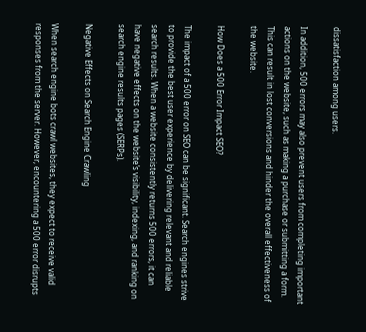dissatisfaction among users.

In addition, 500 errors may also prevent users from completing important actions on the website, such as making a purchase or submitting a form. This can result in lost conversions and hinder the overall effectiveness of the website.

How Does a 500 Error Impact SEO?

The impact of a 500 error on SEO can be significant. Search engines strive to provide the best user experience by delivering relevant and reliable search results. When a website consistently returns 500 errors, it can have negative effects on the website’s visibility, indexing, and ranking on search engine results pages (SERPs).

Negative Effects on Search Engine Crawling

When search engine bots crawl websites, they expect to receive valid responses from the server. However, encountering a 500 error disrupts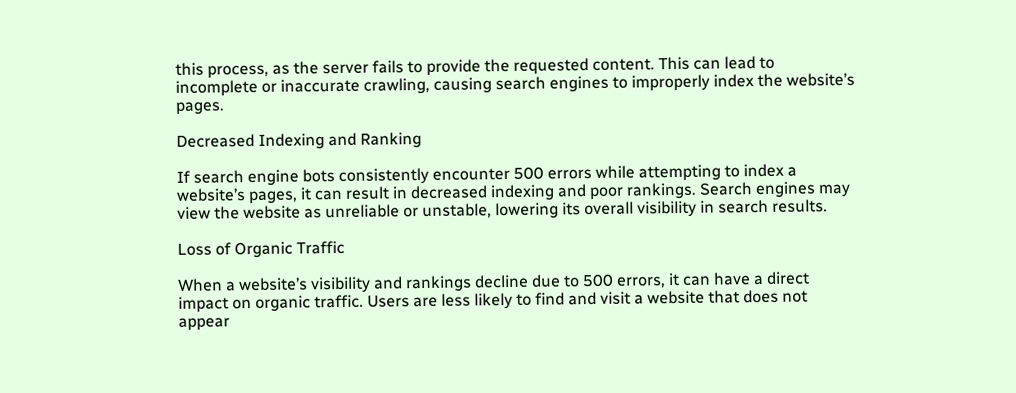this process, as the server fails to provide the requested content. This can lead to incomplete or inaccurate crawling, causing search engines to improperly index the website’s pages.

Decreased Indexing and Ranking

If search engine bots consistently encounter 500 errors while attempting to index a website’s pages, it can result in decreased indexing and poor rankings. Search engines may view the website as unreliable or unstable, lowering its overall visibility in search results.

Loss of Organic Traffic

When a website’s visibility and rankings decline due to 500 errors, it can have a direct impact on organic traffic. Users are less likely to find and visit a website that does not appear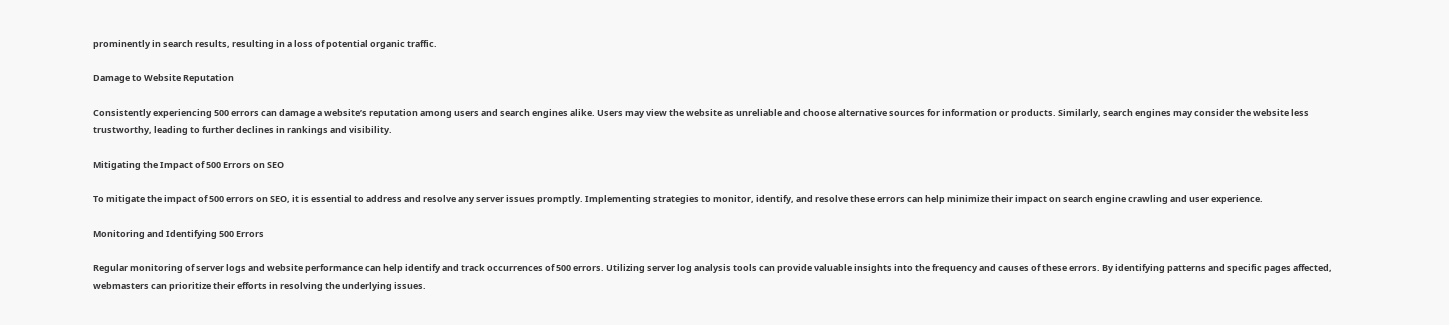prominently in search results, resulting in a loss of potential organic traffic.

Damage to Website Reputation

Consistently experiencing 500 errors can damage a website’s reputation among users and search engines alike. Users may view the website as unreliable and choose alternative sources for information or products. Similarly, search engines may consider the website less trustworthy, leading to further declines in rankings and visibility.

Mitigating the Impact of 500 Errors on SEO

To mitigate the impact of 500 errors on SEO, it is essential to address and resolve any server issues promptly. Implementing strategies to monitor, identify, and resolve these errors can help minimize their impact on search engine crawling and user experience.

Monitoring and Identifying 500 Errors

Regular monitoring of server logs and website performance can help identify and track occurrences of 500 errors. Utilizing server log analysis tools can provide valuable insights into the frequency and causes of these errors. By identifying patterns and specific pages affected, webmasters can prioritize their efforts in resolving the underlying issues.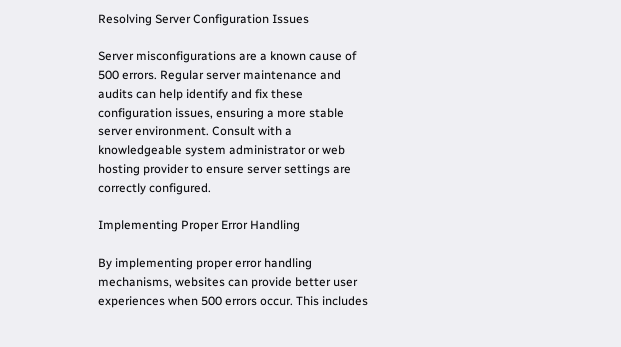Resolving Server Configuration Issues

Server misconfigurations are a known cause of 500 errors. Regular server maintenance and audits can help identify and fix these configuration issues, ensuring a more stable server environment. Consult with a knowledgeable system administrator or web hosting provider to ensure server settings are correctly configured.

Implementing Proper Error Handling

By implementing proper error handling mechanisms, websites can provide better user experiences when 500 errors occur. This includes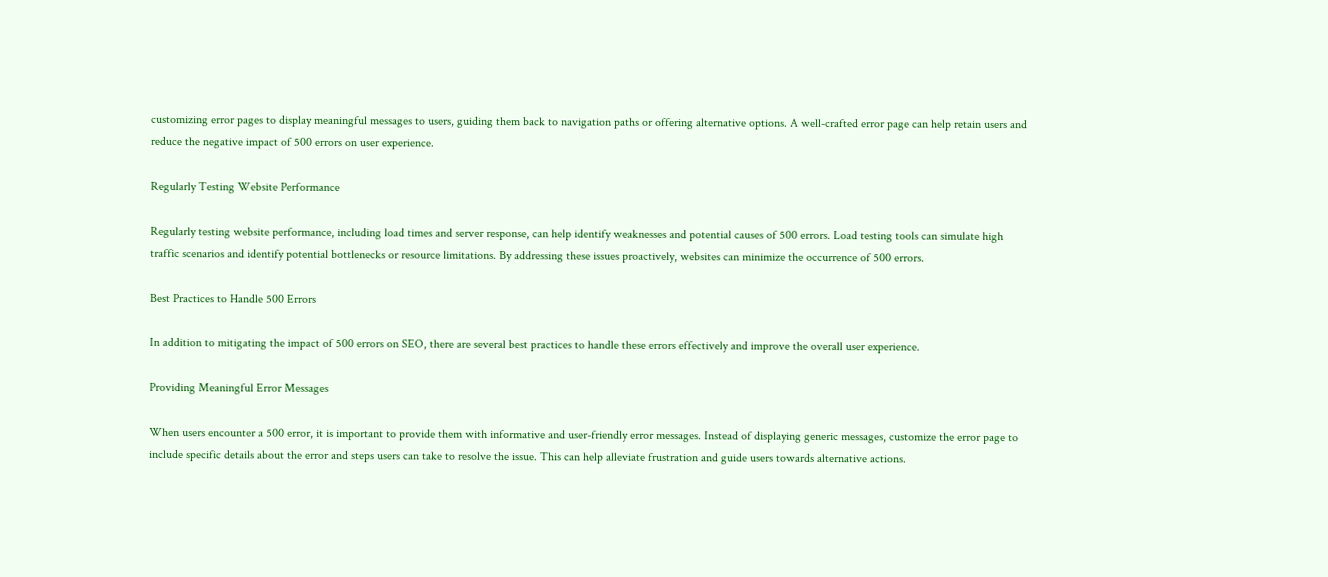customizing error pages to display meaningful messages to users, guiding them back to navigation paths or offering alternative options. A well-crafted error page can help retain users and reduce the negative impact of 500 errors on user experience.

Regularly Testing Website Performance

Regularly testing website performance, including load times and server response, can help identify weaknesses and potential causes of 500 errors. Load testing tools can simulate high traffic scenarios and identify potential bottlenecks or resource limitations. By addressing these issues proactively, websites can minimize the occurrence of 500 errors.

Best Practices to Handle 500 Errors

In addition to mitigating the impact of 500 errors on SEO, there are several best practices to handle these errors effectively and improve the overall user experience.

Providing Meaningful Error Messages

When users encounter a 500 error, it is important to provide them with informative and user-friendly error messages. Instead of displaying generic messages, customize the error page to include specific details about the error and steps users can take to resolve the issue. This can help alleviate frustration and guide users towards alternative actions.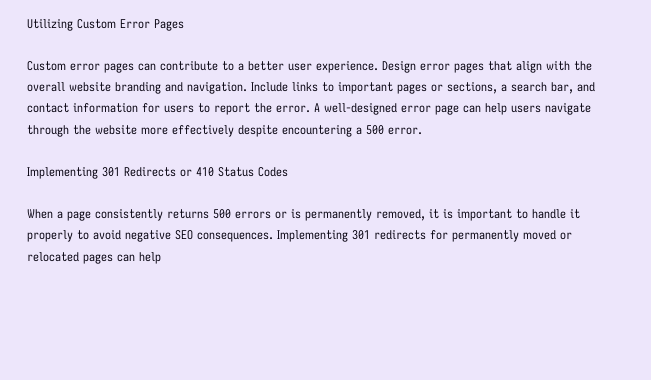Utilizing Custom Error Pages

Custom error pages can contribute to a better user experience. Design error pages that align with the overall website branding and navigation. Include links to important pages or sections, a search bar, and contact information for users to report the error. A well-designed error page can help users navigate through the website more effectively despite encountering a 500 error.

Implementing 301 Redirects or 410 Status Codes

When a page consistently returns 500 errors or is permanently removed, it is important to handle it properly to avoid negative SEO consequences. Implementing 301 redirects for permanently moved or relocated pages can help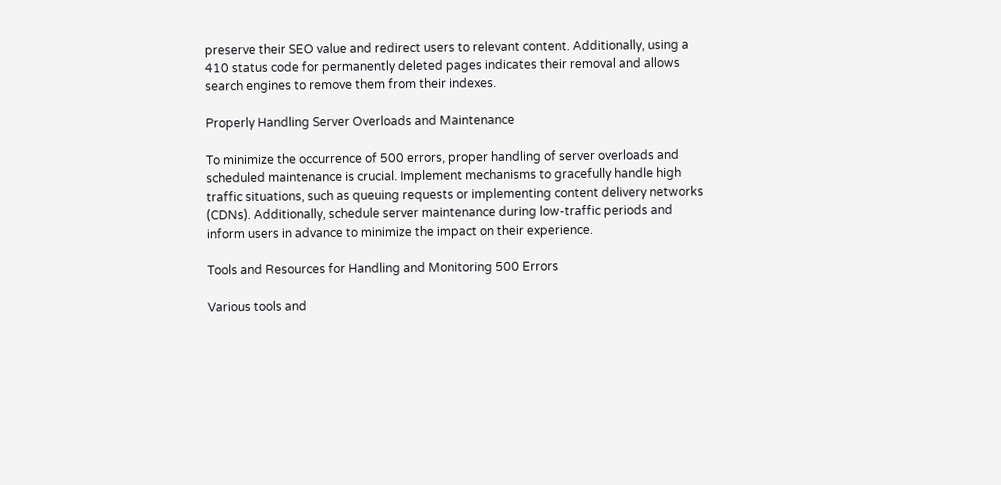preserve their SEO value and redirect users to relevant content. Additionally, using a 410 status code for permanently deleted pages indicates their removal and allows search engines to remove them from their indexes.

Properly Handling Server Overloads and Maintenance

To minimize the occurrence of 500 errors, proper handling of server overloads and scheduled maintenance is crucial. Implement mechanisms to gracefully handle high traffic situations, such as queuing requests or implementing content delivery networks (CDNs). Additionally, schedule server maintenance during low-traffic periods and inform users in advance to minimize the impact on their experience.

Tools and Resources for Handling and Monitoring 500 Errors

Various tools and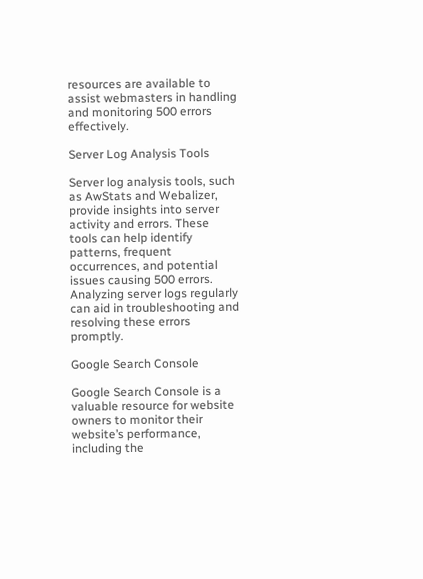resources are available to assist webmasters in handling and monitoring 500 errors effectively.

Server Log Analysis Tools

Server log analysis tools, such as AwStats and Webalizer, provide insights into server activity and errors. These tools can help identify patterns, frequent occurrences, and potential issues causing 500 errors. Analyzing server logs regularly can aid in troubleshooting and resolving these errors promptly.

Google Search Console

Google Search Console is a valuable resource for website owners to monitor their website’s performance, including the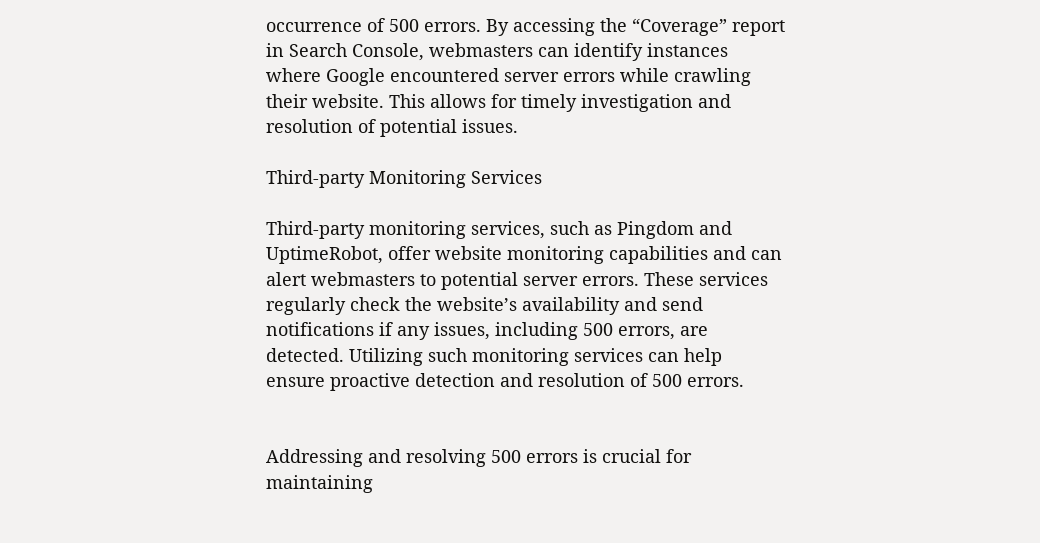occurrence of 500 errors. By accessing the “Coverage” report in Search Console, webmasters can identify instances where Google encountered server errors while crawling their website. This allows for timely investigation and resolution of potential issues.

Third-party Monitoring Services

Third-party monitoring services, such as Pingdom and UptimeRobot, offer website monitoring capabilities and can alert webmasters to potential server errors. These services regularly check the website’s availability and send notifications if any issues, including 500 errors, are detected. Utilizing such monitoring services can help ensure proactive detection and resolution of 500 errors.


Addressing and resolving 500 errors is crucial for maintaining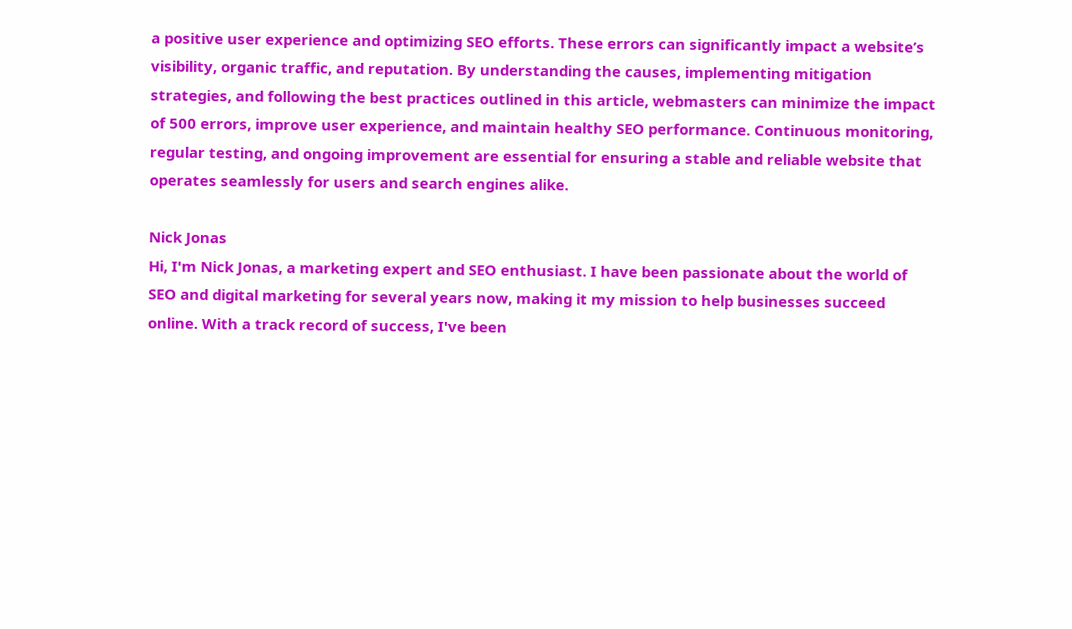a positive user experience and optimizing SEO efforts. These errors can significantly impact a website’s visibility, organic traffic, and reputation. By understanding the causes, implementing mitigation strategies, and following the best practices outlined in this article, webmasters can minimize the impact of 500 errors, improve user experience, and maintain healthy SEO performance. Continuous monitoring, regular testing, and ongoing improvement are essential for ensuring a stable and reliable website that operates seamlessly for users and search engines alike.

Nick Jonas
Hi, I'm Nick Jonas, a marketing expert and SEO enthusiast. I have been passionate about the world of SEO and digital marketing for several years now, making it my mission to help businesses succeed online. With a track record of success, I've been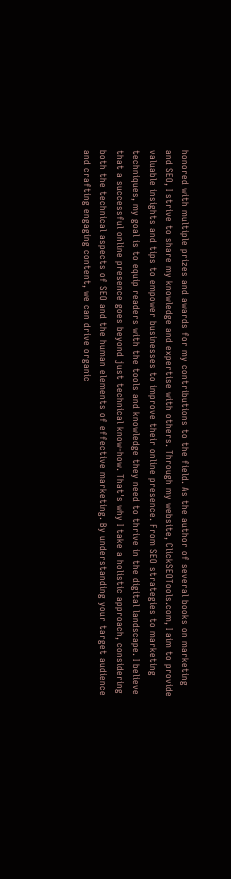honored with multiple prizes and awards for my contributions to the field. As the author of several books on marketing and SEO, I strive to share my knowledge and expertise with others. Through my website, ClickSEOTools.com, I aim to provide valuable insights and tips to empower businesses to improve their online presence. From SEO strategies to marketing techniques, my goal is to equip readers with the tools and knowledge they need to thrive in the digital landscape. I believe that a successful online presence goes beyond just technical know-how. That's why I take a holistic approach, considering both the technical aspects of SEO and the human elements of effective marketing. By understanding your target audience and crafting engaging content, we can drive organic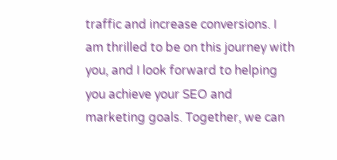traffic and increase conversions. I am thrilled to be on this journey with you, and I look forward to helping you achieve your SEO and marketing goals. Together, we can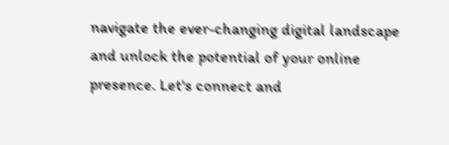navigate the ever-changing digital landscape and unlock the potential of your online presence. Let's connect and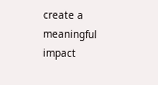create a meaningful impact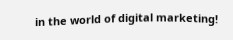in the world of digital marketing!